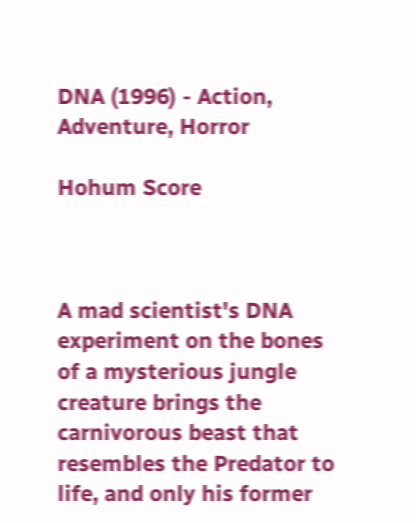DNA (1996) - Action, Adventure, Horror

Hohum Score



A mad scientist's DNA experiment on the bones of a mysterious jungle creature brings the carnivorous beast that resembles the Predator to life, and only his former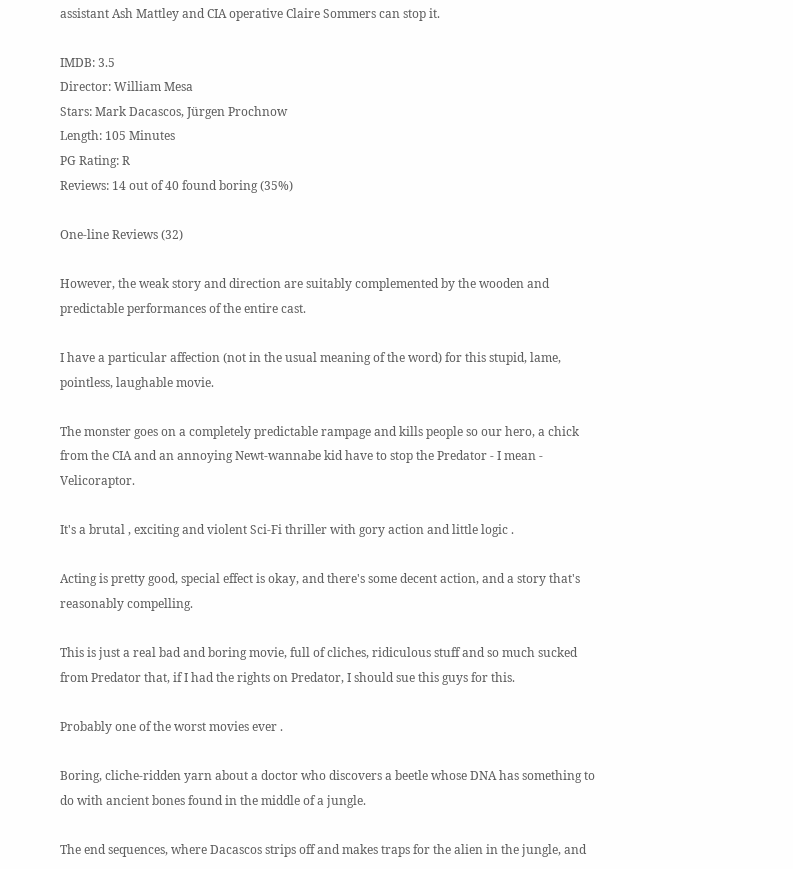assistant Ash Mattley and CIA operative Claire Sommers can stop it.

IMDB: 3.5
Director: William Mesa
Stars: Mark Dacascos, Jürgen Prochnow
Length: 105 Minutes
PG Rating: R
Reviews: 14 out of 40 found boring (35%)

One-line Reviews (32)

However, the weak story and direction are suitably complemented by the wooden and predictable performances of the entire cast.

I have a particular affection (not in the usual meaning of the word) for this stupid, lame, pointless, laughable movie.

The monster goes on a completely predictable rampage and kills people so our hero, a chick from the CIA and an annoying Newt-wannabe kid have to stop the Predator - I mean - Velicoraptor.

It's a brutal , exciting and violent Sci-Fi thriller with gory action and little logic .

Acting is pretty good, special effect is okay, and there's some decent action, and a story that's reasonably compelling.

This is just a real bad and boring movie, full of cliches, ridiculous stuff and so much sucked from Predator that, if I had the rights on Predator, I should sue this guys for this.

Probably one of the worst movies ever .

Boring, cliche-ridden yarn about a doctor who discovers a beetle whose DNA has something to do with ancient bones found in the middle of a jungle.

The end sequences, where Dacascos strips off and makes traps for the alien in the jungle, and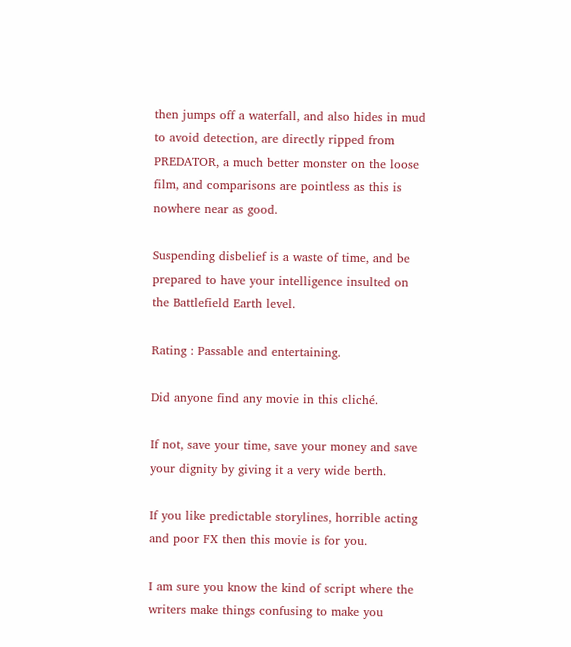then jumps off a waterfall, and also hides in mud to avoid detection, are directly ripped from PREDATOR, a much better monster on the loose film, and comparisons are pointless as this is nowhere near as good.

Suspending disbelief is a waste of time, and be prepared to have your intelligence insulted on the Battlefield Earth level.

Rating : Passable and entertaining.

Did anyone find any movie in this cliché.

If not, save your time, save your money and save your dignity by giving it a very wide berth.

If you like predictable storylines, horrible acting and poor FX then this movie is for you.

I am sure you know the kind of script where the writers make things confusing to make you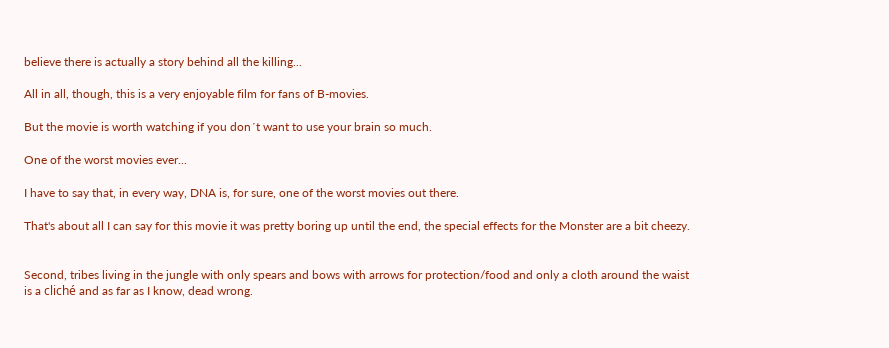believe there is actually a story behind all the killing...

All in all, though, this is a very enjoyable film for fans of B-movies.

But the movie is worth watching if you don´t want to use your brain so much.

One of the worst movies ever...

I have to say that, in every way, DNA is, for sure, one of the worst movies out there.

That's about all I can say for this movie it was pretty boring up until the end, the special effects for the Monster are a bit cheezy.


Second, tribes living in the jungle with only spears and bows with arrows for protection/food and only a cloth around the waist is a cliché and as far as I know, dead wrong.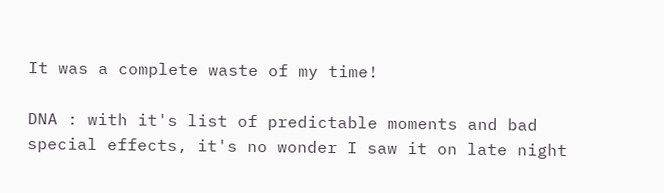It was a complete waste of my time!

DNA : with it's list of predictable moments and bad special effects, it's no wonder I saw it on late night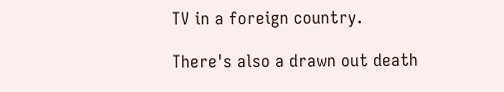TV in a foreign country.

There's also a drawn out death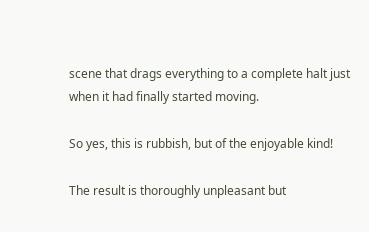scene that drags everything to a complete halt just when it had finally started moving.

So yes, this is rubbish, but of the enjoyable kind!

The result is thoroughly unpleasant but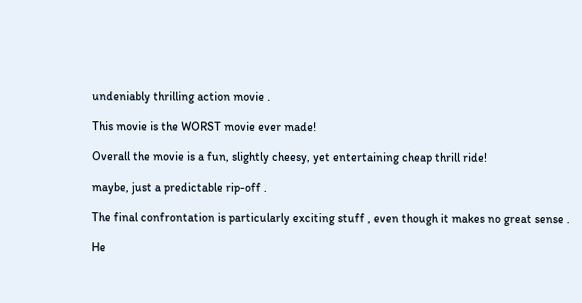undeniably thrilling action movie .

This movie is the WORST movie ever made!

Overall the movie is a fun, slightly cheesy, yet entertaining cheap thrill ride!

maybe, just a predictable rip-off .

The final confrontation is particularly exciting stuff , even though it makes no great sense .

He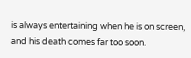is always entertaining when he is on screen, and his death comes far too soon.